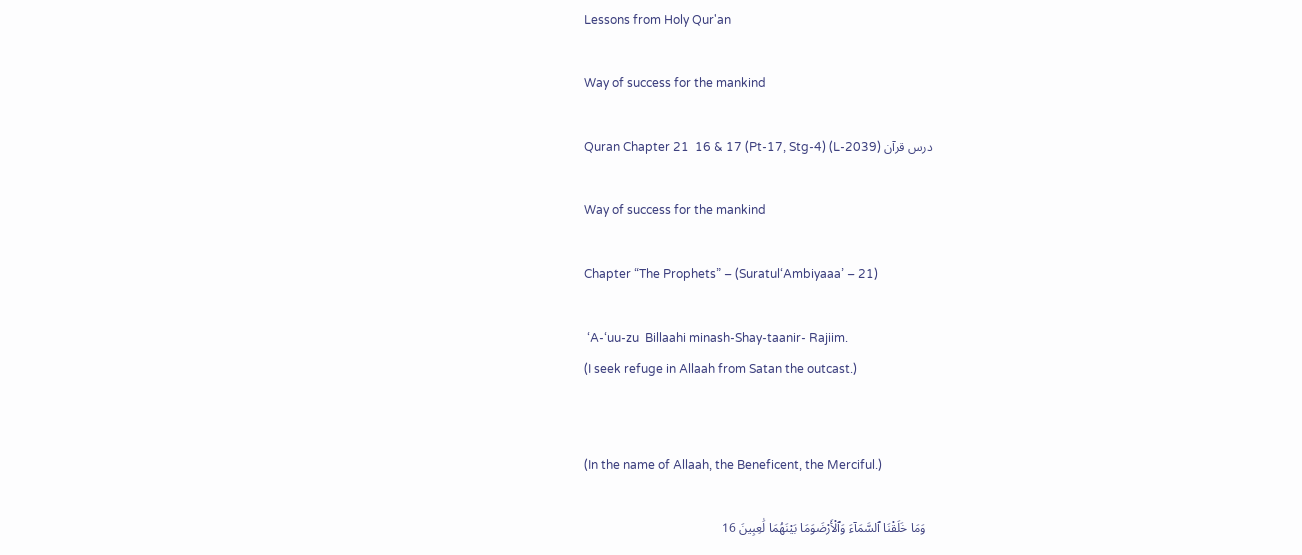Lessons from Holy Qur'an

Way of success for the mankind

Quran Chapter 21  16 & 17 (Pt-17, Stg-4) (L-2039) درس قرآن

Way of success for the mankind

Chapter “The Prophets” – (Suratul‘Ambiyaaa’ – 21)

 ‘A-‘uu-zu  Billaahi minash-Shay-taanir- Rajiim.
(I seek refuge in Allaah from Satan the outcast.)


(In the name of Allaah, the Beneficent, the Merciful.)

  وَمَا خَلَقْنَا ٱلسَّمَآءَ وَٱلْأَرْضَوَمَا بَيْنَهُمَا لَٰعِبِينَ 16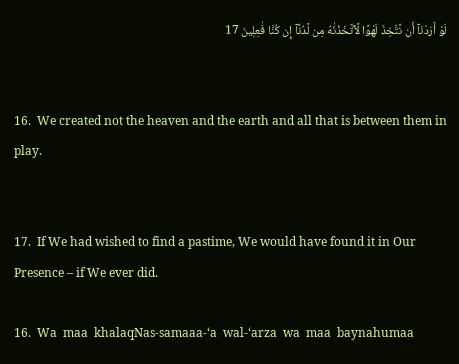لَوْ أَرَدْنَآ أَن نَّتَّخِذَ لَهْوًا لَّٱتَّخَذْنَٰهُ مِن لَّدُنَّآ إِن كُنَّا فَٰعِلِينَ 17


16.  We created not the heaven and the earth and all that is between them in play.


17.  If We had wished to find a pastime, We would have found it in Our Presence – if We ever did.

16.  Wa  maa  khalaqNas-samaaa-‘a  wal-‘arza  wa  maa  baynahumaa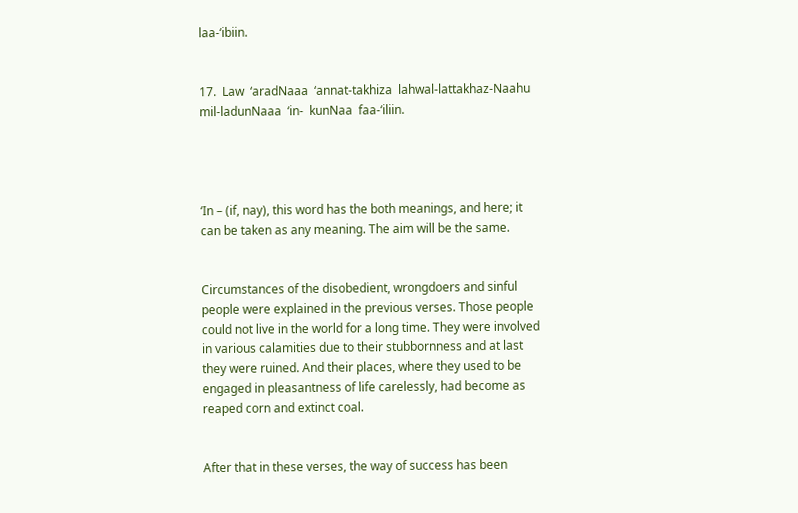laa-‘ibiin.


17.  Law  ‘aradNaaa  ‘annat-takhiza  lahwal-lattakhaz-Naahu  mil-ladunNaaa  ‘in-  kunNaa  faa-‘iliin.




‘In – (if, nay), this word has the both meanings, and here; it can be taken as any meaning. The aim will be the same.


Circumstances of the disobedient, wrongdoers and sinful people were explained in the previous verses. Those people could not live in the world for a long time. They were involved in various calamities due to their stubbornness and at last they were ruined. And their places, where they used to be engaged in pleasantness of life carelessly, had become as reaped corn and extinct coal.


After that in these verses, the way of success has been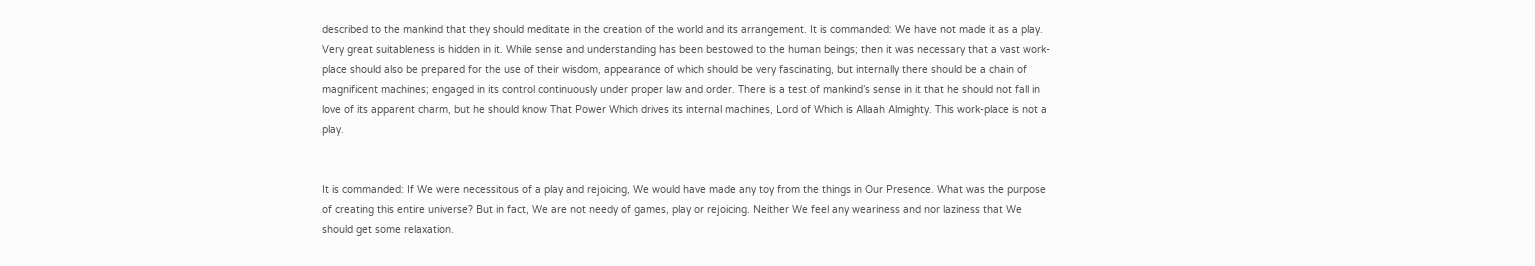described to the mankind that they should meditate in the creation of the world and its arrangement. It is commanded: We have not made it as a play. Very great suitableness is hidden in it. While sense and understanding has been bestowed to the human beings; then it was necessary that a vast work-place should also be prepared for the use of their wisdom, appearance of which should be very fascinating, but internally there should be a chain of magnificent machines; engaged in its control continuously under proper law and order. There is a test of mankind’s sense in it that he should not fall in love of its apparent charm, but he should know That Power Which drives its internal machines, Lord of Which is Allaah Almighty. This work-place is not a play.


It is commanded: If We were necessitous of a play and rejoicing, We would have made any toy from the things in Our Presence. What was the purpose of creating this entire universe? But in fact, We are not needy of games, play or rejoicing. Neither We feel any weariness and nor laziness that We should get some relaxation.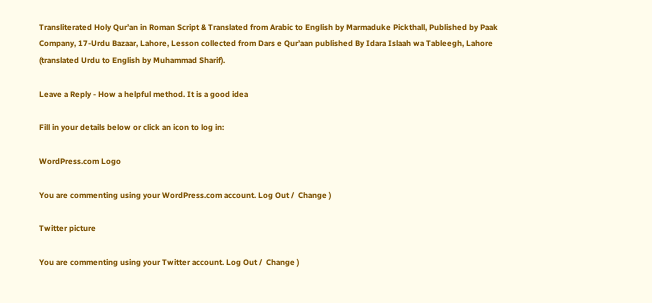Transliterated Holy Qur’an in Roman Script & Translated from Arabic to English by Marmaduke Pickthall, Published by Paak Company, 17-Urdu Bazaar, Lahore, Lesson collected from Dars e Qur’aan published By Idara Islaah wa Tableegh, Lahore (translated Urdu to English by Muhammad Sharif).

Leave a Reply - How a helpful method. It is a good idea

Fill in your details below or click an icon to log in:

WordPress.com Logo

You are commenting using your WordPress.com account. Log Out /  Change )

Twitter picture

You are commenting using your Twitter account. Log Out /  Change )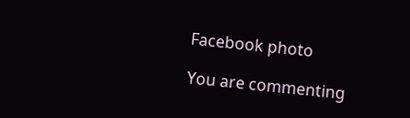Facebook photo

You are commenting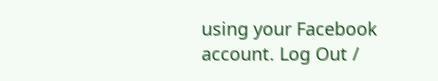using your Facebook account. Log Out /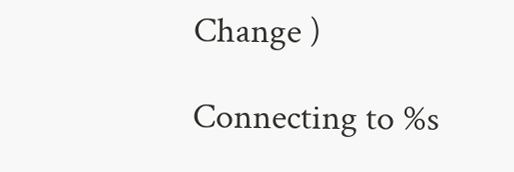Change )

Connecting to %s